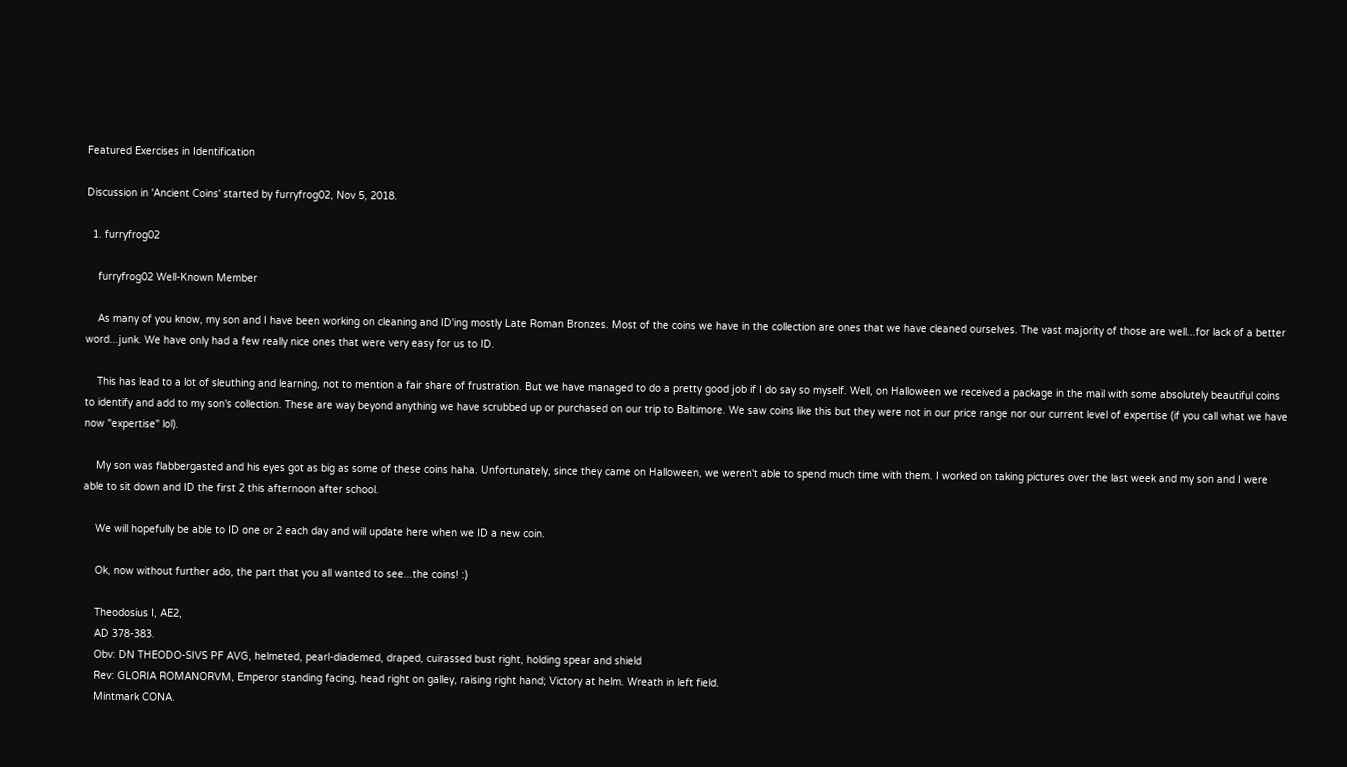Featured Exercises in Identification

Discussion in 'Ancient Coins' started by furryfrog02, Nov 5, 2018.

  1. furryfrog02

    furryfrog02 Well-Known Member

    As many of you know, my son and I have been working on cleaning and ID'ing mostly Late Roman Bronzes. Most of the coins we have in the collection are ones that we have cleaned ourselves. The vast majority of those are well...for lack of a better word...junk. We have only had a few really nice ones that were very easy for us to ID.

    This has lead to a lot of sleuthing and learning, not to mention a fair share of frustration. But we have managed to do a pretty good job if I do say so myself. Well, on Halloween we received a package in the mail with some absolutely beautiful coins to identify and add to my son's collection. These are way beyond anything we have scrubbed up or purchased on our trip to Baltimore. We saw coins like this but they were not in our price range nor our current level of expertise (if you call what we have now "expertise" lol).

    My son was flabbergasted and his eyes got as big as some of these coins haha. Unfortunately, since they came on Halloween, we weren't able to spend much time with them. I worked on taking pictures over the last week and my son and I were able to sit down and ID the first 2 this afternoon after school.

    We will hopefully be able to ID one or 2 each day and will update here when we ID a new coin.

    Ok, now without further ado, the part that you all wanted to see...the coins! :)

    Theodosius I, AE2,
    AD 378-383.
    Obv: DN THEODO-SIVS PF AVG, helmeted, pearl-diademed, draped, cuirassed bust right, holding spear and shield
    Rev: GLORIA ROMANORVM, Emperor standing facing, head right on galley, raising right hand; Victory at helm. Wreath in left field.
    Mintmark CONA.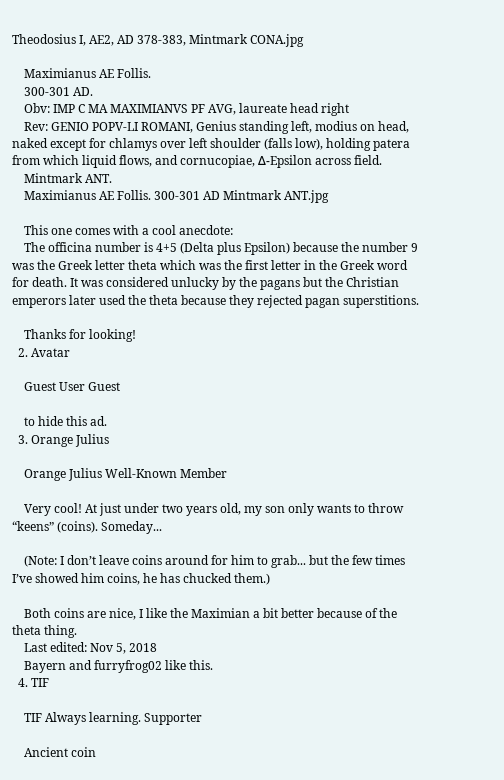Theodosius I, AE2, AD 378-383, Mintmark CONA.jpg

    Maximianus AE Follis.
    300-301 AD.
    Obv: IMP C MA MAXIMIANVS PF AVG, laureate head right
    Rev: GENIO POPV-LI ROMANI, Genius standing left, modius on head, naked except for chlamys over left shoulder (falls low), holding patera from which liquid flows, and cornucopiae, Δ-Epsilon across field.
    Mintmark ANT.
    Maximianus AE Follis. 300-301 AD Mintmark ANT.jpg

    This one comes with a cool anecdote:
    The officina number is 4+5 (Delta plus Epsilon) because the number 9 was the Greek letter theta which was the first letter in the Greek word for death. It was considered unlucky by the pagans but the Christian emperors later used the theta because they rejected pagan superstitions.

    Thanks for looking!
  2. Avatar

    Guest User Guest

    to hide this ad.
  3. Orange Julius

    Orange Julius Well-Known Member

    Very cool! At just under two years old, my son only wants to throw “keens” (coins). Someday...

    (Note: I don’t leave coins around for him to grab... but the few times I’ve showed him coins, he has chucked them.)

    Both coins are nice, I like the Maximian a bit better because of the theta thing.
    Last edited: Nov 5, 2018
    Bayern and furryfrog02 like this.
  4. TIF

    TIF Always learning. Supporter

    Ancient coin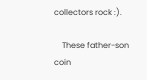collectors rock :).

    These father-son coin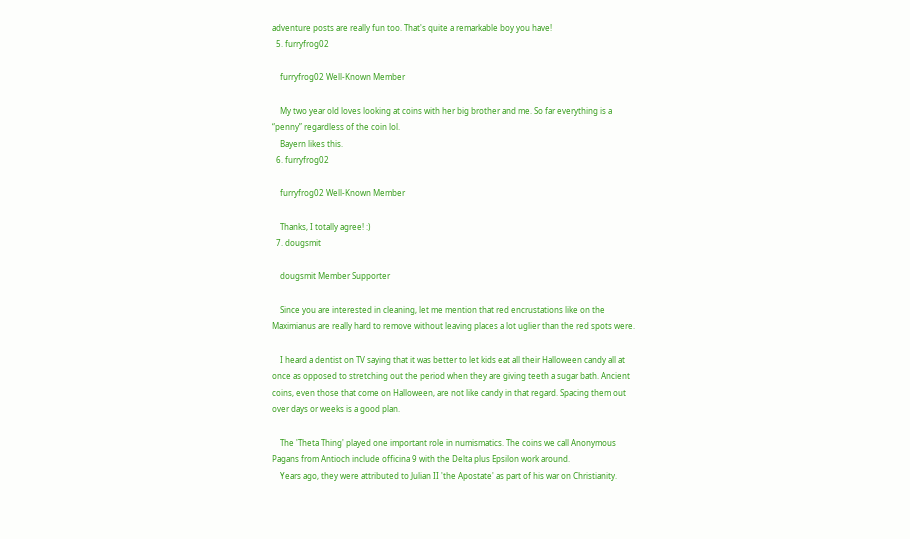adventure posts are really fun too. That's quite a remarkable boy you have!
  5. furryfrog02

    furryfrog02 Well-Known Member

    My two year old loves looking at coins with her big brother and me. So far everything is a “penny” regardless of the coin lol.
    Bayern likes this.
  6. furryfrog02

    furryfrog02 Well-Known Member

    Thanks, I totally agree! :)
  7. dougsmit

    dougsmit Member Supporter

    Since you are interested in cleaning, let me mention that red encrustations like on the Maximianus are really hard to remove without leaving places a lot uglier than the red spots were.

    I heard a dentist on TV saying that it was better to let kids eat all their Halloween candy all at once as opposed to stretching out the period when they are giving teeth a sugar bath. Ancient coins, even those that come on Halloween, are not like candy in that regard. Spacing them out over days or weeks is a good plan.

    The 'Theta Thing' played one important role in numismatics. The coins we call Anonymous Pagans from Antioch include officina 9 with the Delta plus Epsilon work around.
    Years ago, they were attributed to Julian II 'the Apostate' as part of his war on Christianity.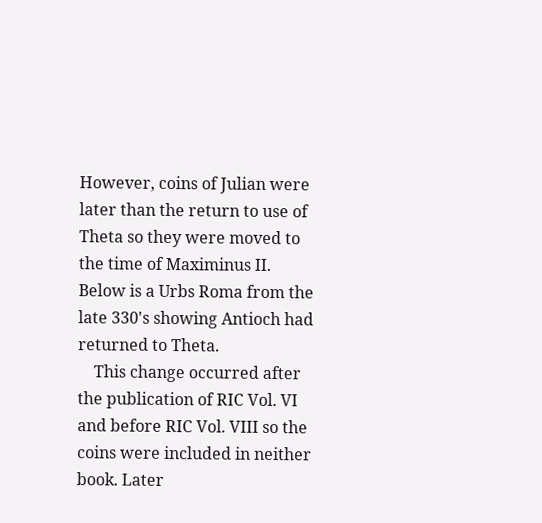However, coins of Julian were later than the return to use of Theta so they were moved to the time of Maximinus II. Below is a Urbs Roma from the late 330's showing Antioch had returned to Theta.
    This change occurred after the publication of RIC Vol. VI and before RIC Vol. VIII so the coins were included in neither book. Later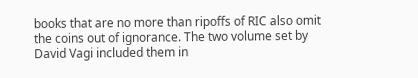books that are no more than ripoffs of RIC also omit the coins out of ignorance. The two volume set by David Vagi included them in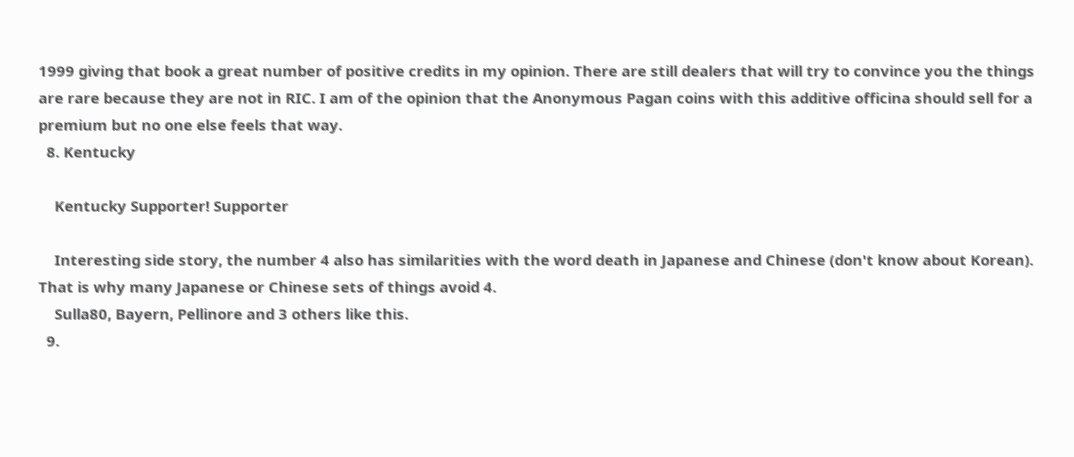1999 giving that book a great number of positive credits in my opinion. There are still dealers that will try to convince you the things are rare because they are not in RIC. I am of the opinion that the Anonymous Pagan coins with this additive officina should sell for a premium but no one else feels that way.
  8. Kentucky

    Kentucky Supporter! Supporter

    Interesting side story, the number 4 also has similarities with the word death in Japanese and Chinese (don't know about Korean). That is why many Japanese or Chinese sets of things avoid 4.
    Sulla80, Bayern, Pellinore and 3 others like this.
  9.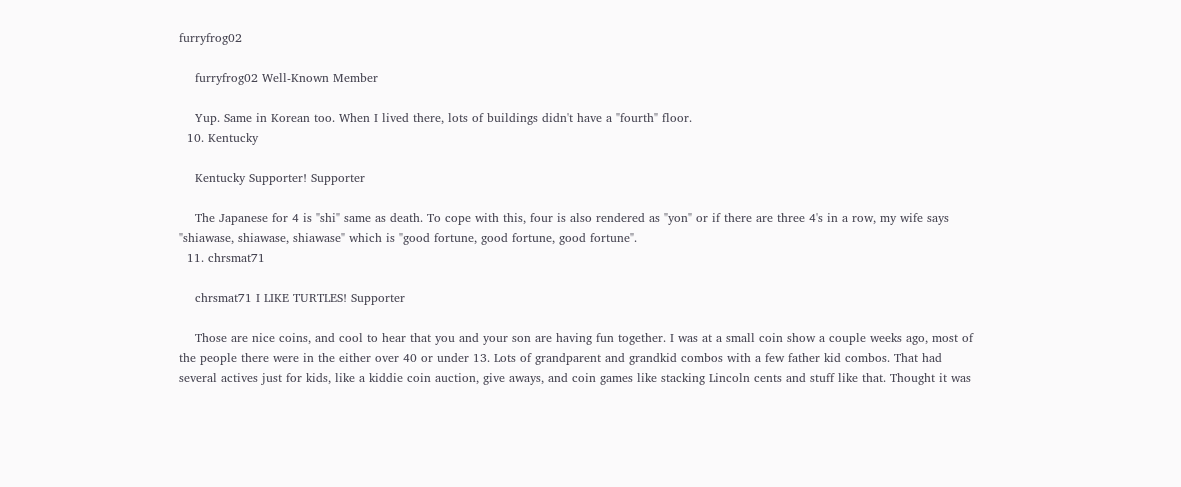furryfrog02

    furryfrog02 Well-Known Member

    Yup. Same in Korean too. When I lived there, lots of buildings didn't have a "fourth" floor.
  10. Kentucky

    Kentucky Supporter! Supporter

    The Japanese for 4 is "shi" same as death. To cope with this, four is also rendered as "yon" or if there are three 4's in a row, my wife says "shiawase, shiawase, shiawase" which is "good fortune, good fortune, good fortune".
  11. chrsmat71

    chrsmat71 I LIKE TURTLES! Supporter

    Those are nice coins, and cool to hear that you and your son are having fun together. I was at a small coin show a couple weeks ago, most of the people there were in the either over 40 or under 13. Lots of grandparent and grandkid combos with a few father kid combos. That had several actives just for kids, like a kiddie coin auction, give aways, and coin games like stacking Lincoln cents and stuff like that. Thought it was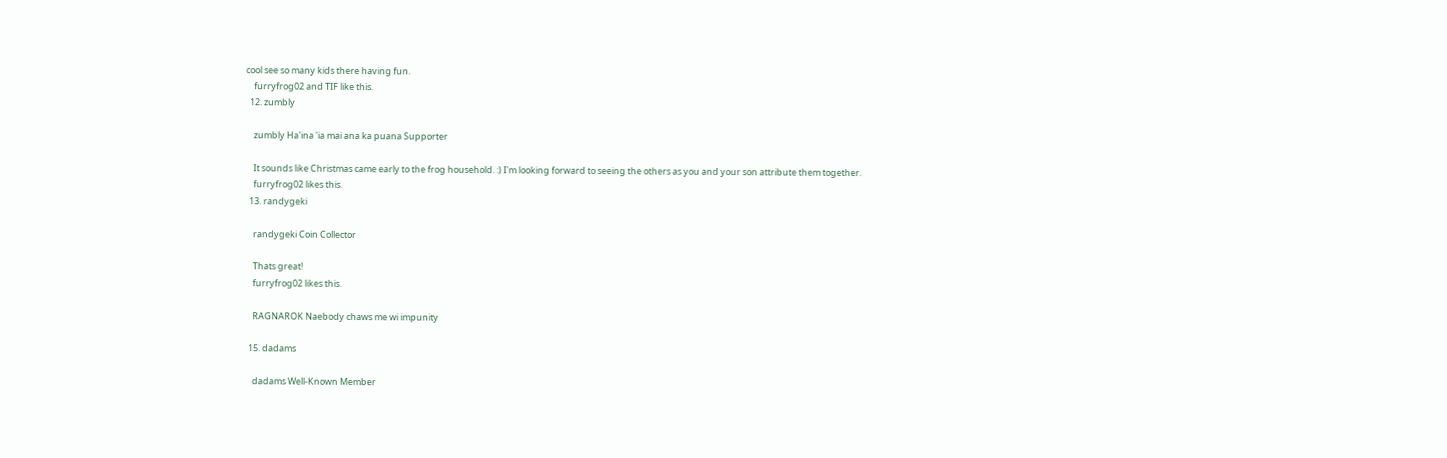cool see so many kids there having fun.
    furryfrog02 and TIF like this.
  12. zumbly

    zumbly Ha'ina 'ia mai ana ka puana Supporter

    It sounds like Christmas came early to the frog household. :) I'm looking forward to seeing the others as you and your son attribute them together.
    furryfrog02 likes this.
  13. randygeki

    randygeki Coin Collector

    Thats great!
    furryfrog02 likes this.

    RAGNAROK Naebody chaws me wi impunity

  15. dadams

    dadams Well-Known Member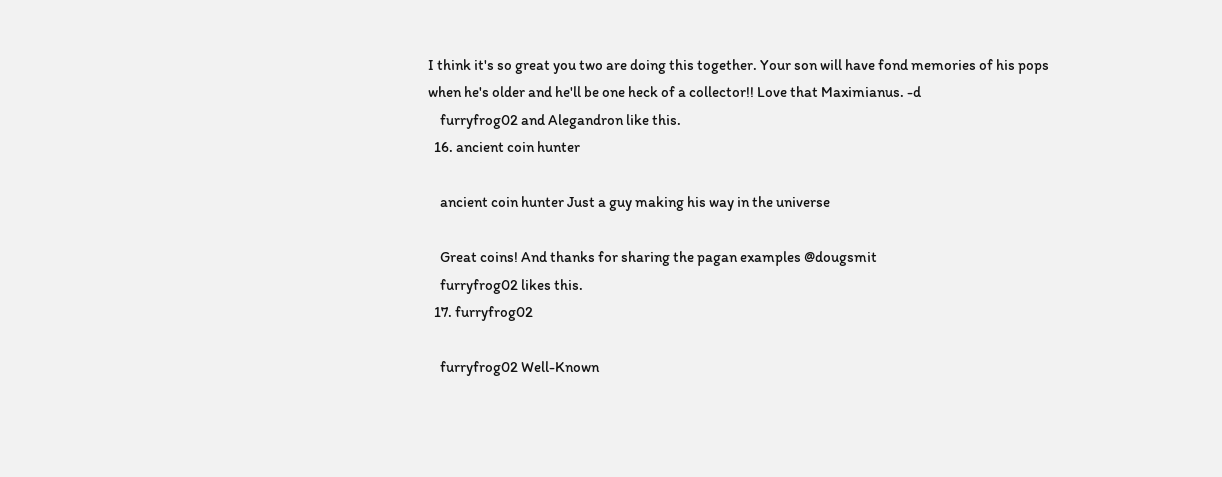I think it's so great you two are doing this together. Your son will have fond memories of his pops when he's older and he'll be one heck of a collector!! Love that Maximianus. -d
    furryfrog02 and Alegandron like this.
  16. ancient coin hunter

    ancient coin hunter Just a guy making his way in the universe

    Great coins! And thanks for sharing the pagan examples @dougsmit
    furryfrog02 likes this.
  17. furryfrog02

    furryfrog02 Well-Known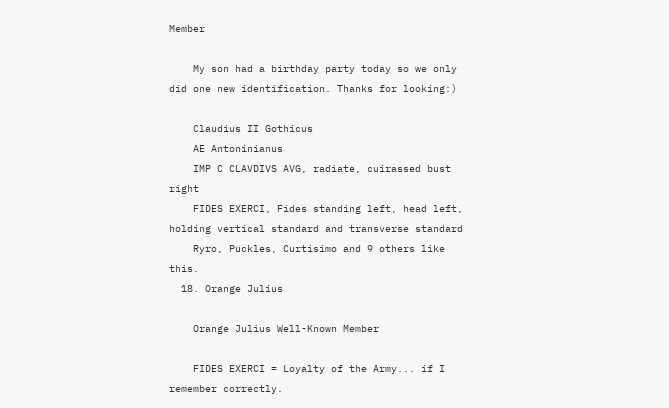Member

    My son had a birthday party today so we only did one new identification. Thanks for looking:)

    Claudius II Gothicus
    AE Antoninianus
    IMP C CLAVDIVS AVG, radiate, cuirassed bust right
    FIDES EXERCI, Fides standing left, head left, holding vertical standard and transverse standard
    Ryro, Puckles, Curtisimo and 9 others like this.
  18. Orange Julius

    Orange Julius Well-Known Member

    FIDES EXERCI = Loyalty of the Army... if I remember correctly.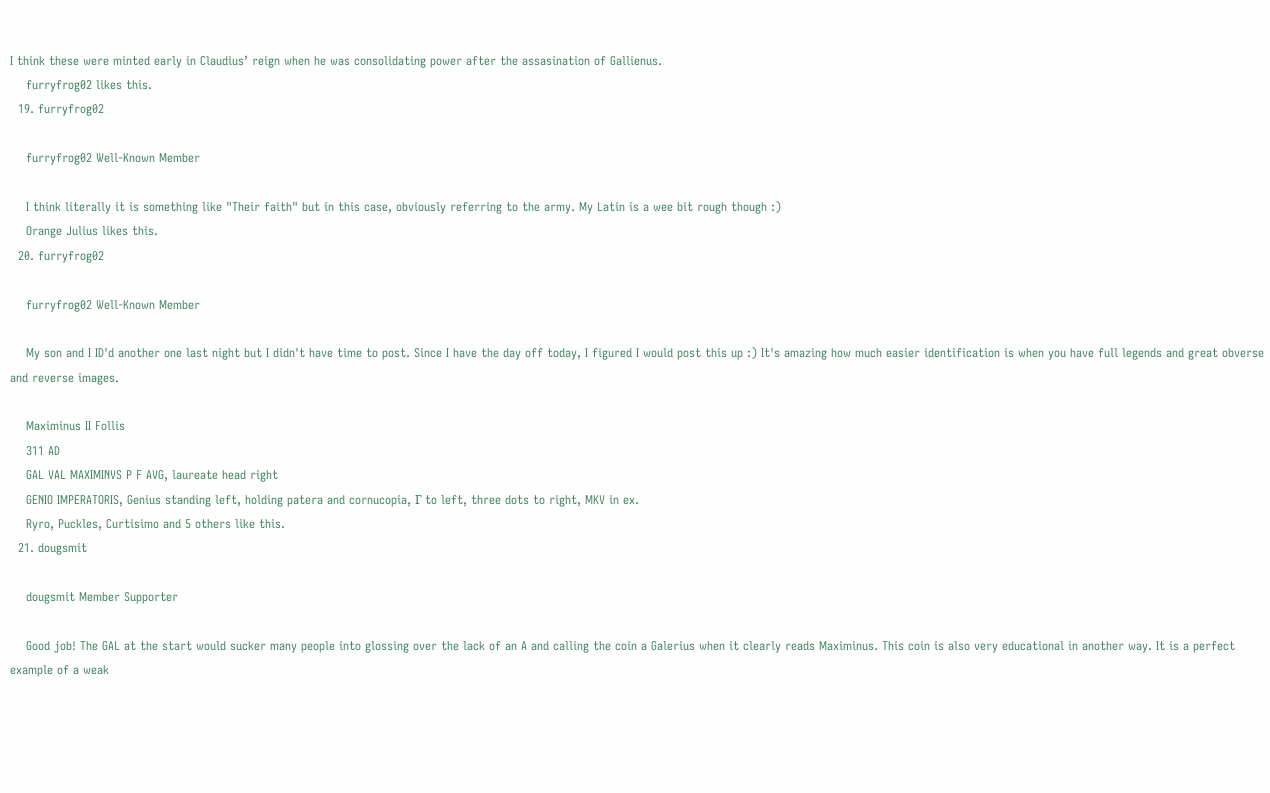I think these were minted early in Claudius’ reign when he was consolidating power after the assasination of Gallienus.
    furryfrog02 likes this.
  19. furryfrog02

    furryfrog02 Well-Known Member

    I think literally it is something like "Their faith" but in this case, obviously referring to the army. My Latin is a wee bit rough though :)
    Orange Julius likes this.
  20. furryfrog02

    furryfrog02 Well-Known Member

    My son and I ID'd another one last night but I didn't have time to post. Since I have the day off today, I figured I would post this up :) It's amazing how much easier identification is when you have full legends and great obverse and reverse images.

    Maximinus II Follis
    311 AD
    GAL VAL MAXIMINVS P F AVG, laureate head right
    GENIO IMPERATORIS, Genius standing left, holding patera and cornucopia, Γ to left, three dots to right, MKV in ex.
    Ryro, Puckles, Curtisimo and 5 others like this.
  21. dougsmit

    dougsmit Member Supporter

    Good job! The GAL at the start would sucker many people into glossing over the lack of an A and calling the coin a Galerius when it clearly reads Maximinus. This coin is also very educational in another way. It is a perfect example of a weak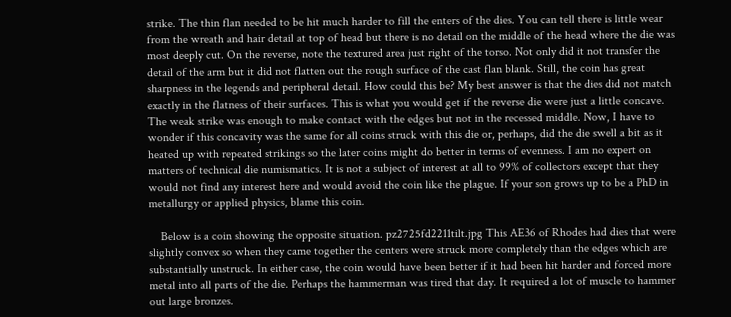strike. The thin flan needed to be hit much harder to fill the enters of the dies. You can tell there is little wear from the wreath and hair detail at top of head but there is no detail on the middle of the head where the die was most deeply cut. On the reverse, note the textured area just right of the torso. Not only did it not transfer the detail of the arm but it did not flatten out the rough surface of the cast flan blank. Still, the coin has great sharpness in the legends and peripheral detail. How could this be? My best answer is that the dies did not match exactly in the flatness of their surfaces. This is what you would get if the reverse die were just a little concave. The weak strike was enough to make contact with the edges but not in the recessed middle. Now, I have to wonder if this concavity was the same for all coins struck with this die or, perhaps, did the die swell a bit as it heated up with repeated strikings so the later coins might do better in terms of evenness. I am no expert on matters of technical die numismatics. It is not a subject of interest at all to 99% of collectors except that they would not find any interest here and would avoid the coin like the plague. If your son grows up to be a PhD in metallurgy or applied physics, blame this coin.

    Below is a coin showing the opposite situation. pz2725fd2211tilt.jpg This AE36 of Rhodes had dies that were slightly convex so when they came together the centers were struck more completely than the edges which are substantially unstruck. In either case, the coin would have been better if it had been hit harder and forced more metal into all parts of the die. Perhaps the hammerman was tired that day. It required a lot of muscle to hammer out large bronzes.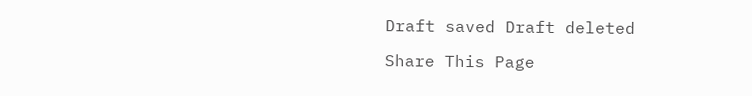Draft saved Draft deleted

Share This Page